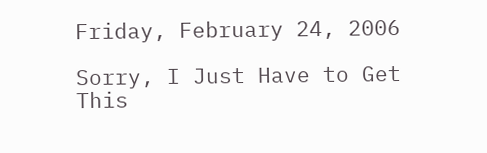Friday, February 24, 2006

Sorry, I Just Have to Get This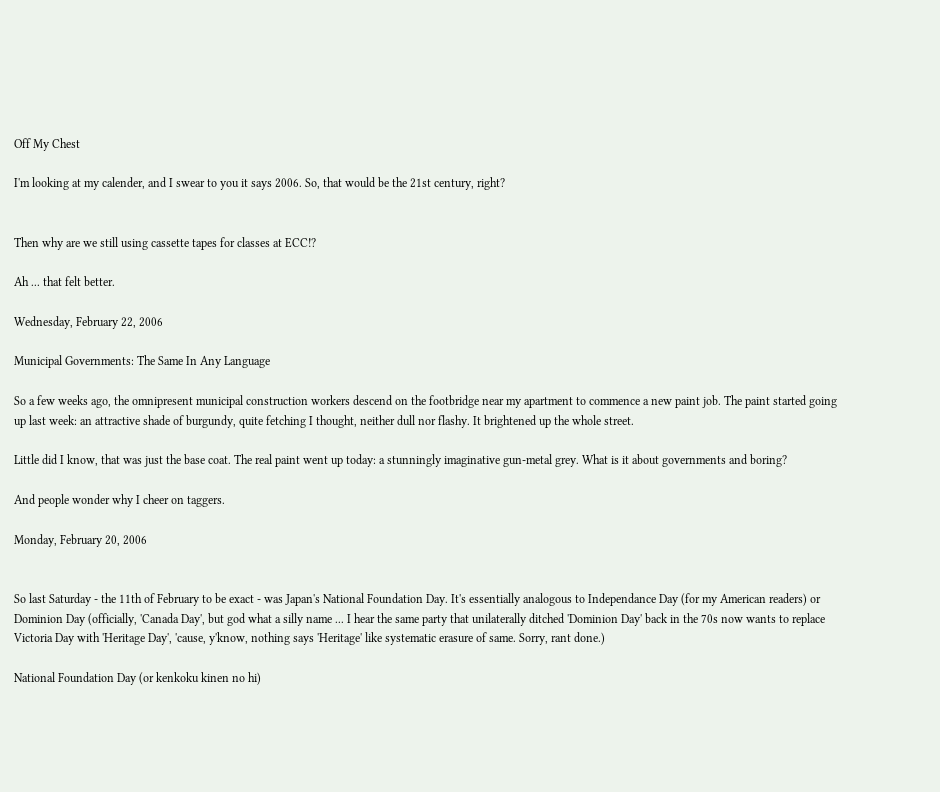Off My Chest

I'm looking at my calender, and I swear to you it says 2006. So, that would be the 21st century, right?


Then why are we still using cassette tapes for classes at ECC!?

Ah ... that felt better.

Wednesday, February 22, 2006

Municipal Governments: The Same In Any Language

So a few weeks ago, the omnipresent municipal construction workers descend on the footbridge near my apartment to commence a new paint job. The paint started going up last week: an attractive shade of burgundy, quite fetching I thought, neither dull nor flashy. It brightened up the whole street.

Little did I know, that was just the base coat. The real paint went up today: a stunningly imaginative gun-metal grey. What is it about governments and boring?

And people wonder why I cheer on taggers.

Monday, February 20, 2006


So last Saturday - the 11th of February to be exact - was Japan's National Foundation Day. It's essentially analogous to Independance Day (for my American readers) or Dominion Day (officially, 'Canada Day', but god what a silly name ... I hear the same party that unilaterally ditched 'Dominion Day' back in the 70s now wants to replace Victoria Day with 'Heritage Day', 'cause, y'know, nothing says 'Heritage' like systematic erasure of same. Sorry, rant done.)

National Foundation Day (or kenkoku kinen no hi)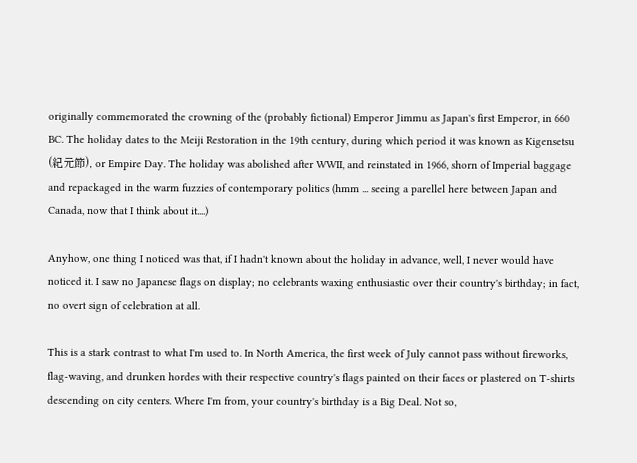originally commemorated the crowning of the (probably fictional) Emperor Jimmu as Japan's first Emperor, in 660 BC. The holiday dates to the Meiji Restoration in the 19th century, during which period it was known as Kigensetsu (紀元節), or Empire Day. The holiday was abolished after WWII, and reinstated in 1966, shorn of Imperial baggage and repackaged in the warm fuzzies of contemporary politics (hmm ... seeing a parellel here between Japan and Canada, now that I think about it....)

Anyhow, one thing I noticed was that, if I hadn't known about the holiday in advance, well, I never would have noticed it. I saw no Japanese flags on display; no celebrants waxing enthusiastic over their country's birthday; in fact, no overt sign of celebration at all.

This is a stark contrast to what I'm used to. In North America, the first week of July cannot pass without fireworks, flag-waving, and drunken hordes with their respective country's flags painted on their faces or plastered on T-shirts descending on city centers. Where I'm from, your country's birthday is a Big Deal. Not so,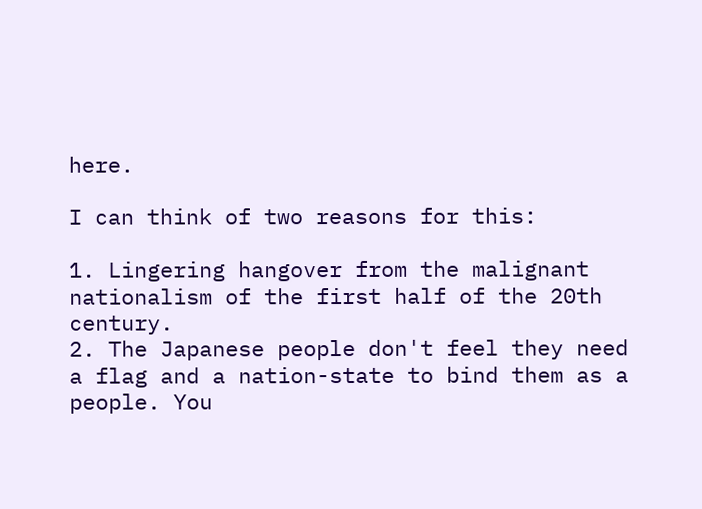here.

I can think of two reasons for this:

1. Lingering hangover from the malignant nationalism of the first half of the 20th century.
2. The Japanese people don't feel they need a flag and a nation-state to bind them as a people. You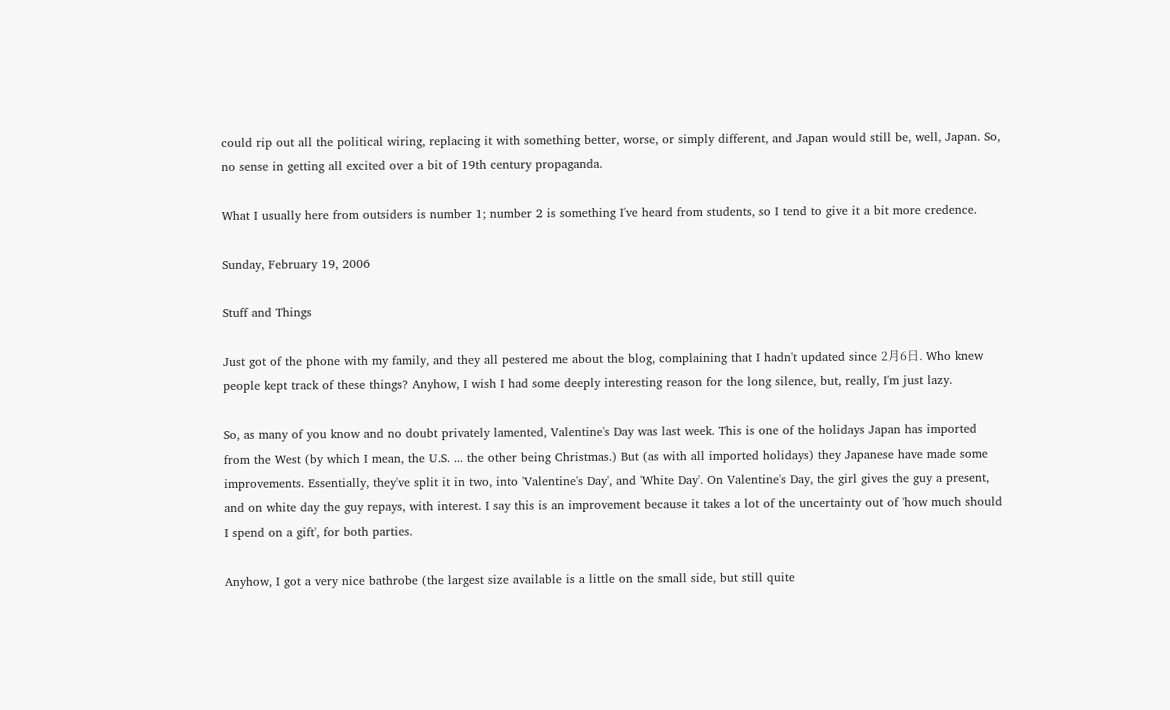could rip out all the political wiring, replacing it with something better, worse, or simply different, and Japan would still be, well, Japan. So, no sense in getting all excited over a bit of 19th century propaganda.

What I usually here from outsiders is number 1; number 2 is something I've heard from students, so I tend to give it a bit more credence.

Sunday, February 19, 2006

Stuff and Things

Just got of the phone with my family, and they all pestered me about the blog, complaining that I hadn't updated since 2月6日. Who knew people kept track of these things? Anyhow, I wish I had some deeply interesting reason for the long silence, but, really, I'm just lazy.

So, as many of you know and no doubt privately lamented, Valentine's Day was last week. This is one of the holidays Japan has imported from the West (by which I mean, the U.S. ... the other being Christmas.) But (as with all imported holidays) they Japanese have made some improvements. Essentially, they've split it in two, into 'Valentine's Day', and 'White Day'. On Valentine's Day, the girl gives the guy a present, and on white day the guy repays, with interest. I say this is an improvement because it takes a lot of the uncertainty out of 'how much should I spend on a gift', for both parties.

Anyhow, I got a very nice bathrobe (the largest size available is a little on the small side, but still quite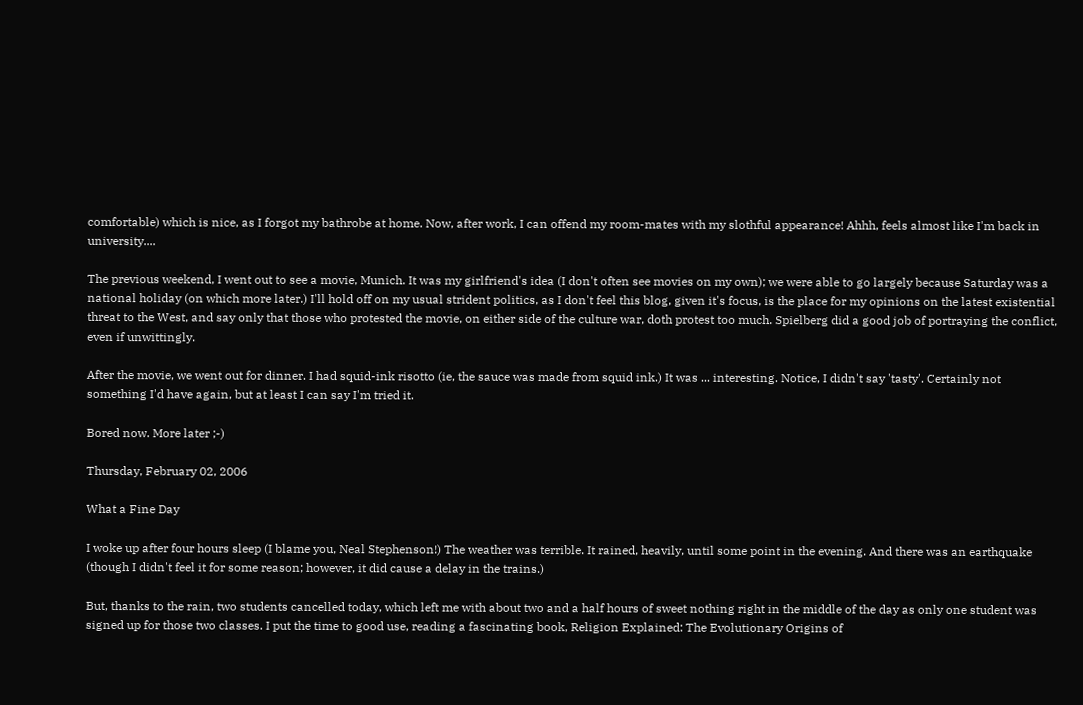comfortable) which is nice, as I forgot my bathrobe at home. Now, after work, I can offend my room-mates with my slothful appearance! Ahhh, feels almost like I'm back in university....

The previous weekend, I went out to see a movie, Munich. It was my girlfriend's idea (I don't often see movies on my own); we were able to go largely because Saturday was a national holiday (on which more later.) I'll hold off on my usual strident politics, as I don't feel this blog, given it's focus, is the place for my opinions on the latest existential threat to the West, and say only that those who protested the movie, on either side of the culture war, doth protest too much. Spielberg did a good job of portraying the conflict, even if unwittingly.

After the movie, we went out for dinner. I had squid-ink risotto (ie, the sauce was made from squid ink.) It was ... interesting. Notice, I didn't say 'tasty'. Certainly not something I'd have again, but at least I can say I'm tried it.

Bored now. More later ;-)

Thursday, February 02, 2006

What a Fine Day

I woke up after four hours sleep (I blame you, Neal Stephenson!) The weather was terrible. It rained, heavily, until some point in the evening. And there was an earthquake (though I didn't feel it for some reason; however, it did cause a delay in the trains.)

But, thanks to the rain, two students cancelled today, which left me with about two and a half hours of sweet nothing right in the middle of the day as only one student was signed up for those two classes. I put the time to good use, reading a fascinating book, Religion Explained: The Evolutionary Origins of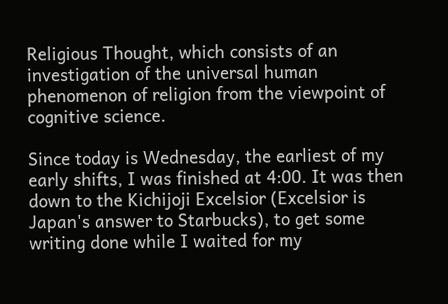Religious Thought, which consists of an investigation of the universal human phenomenon of religion from the viewpoint of cognitive science.

Since today is Wednesday, the earliest of my early shifts, I was finished at 4:00. It was then down to the Kichijoji Excelsior (Excelsior is Japan's answer to Starbucks), to get some writing done while I waited for my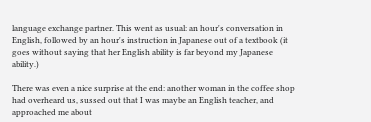language exchange partner. This went as usual: an hour's conversation in English, followed by an hour's instruction in Japanese out of a textbook (it goes without saying that her English ability is far beyond my Japanese ability.)

There was even a nice surprise at the end: another woman in the coffee shop had overheard us, sussed out that I was maybe an English teacher, and approached me about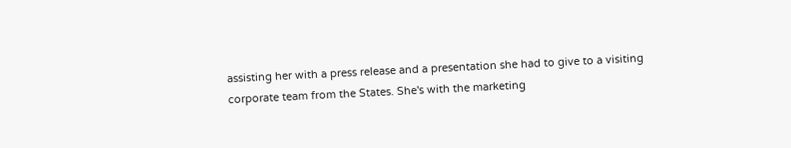assisting her with a press release and a presentation she had to give to a visiting corporate team from the States. She's with the marketing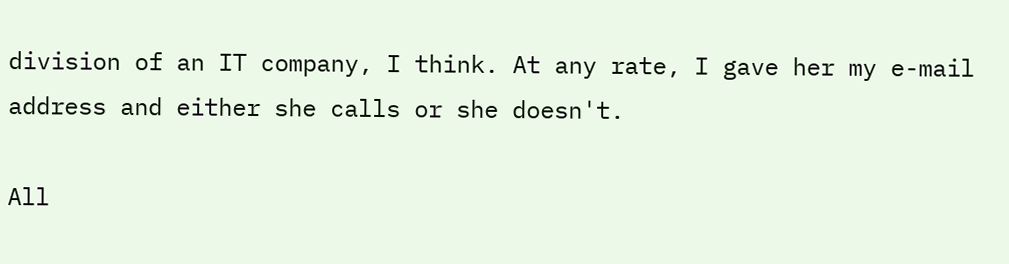division of an IT company, I think. At any rate, I gave her my e-mail address and either she calls or she doesn't.

All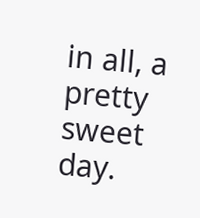in all, a pretty sweet day.